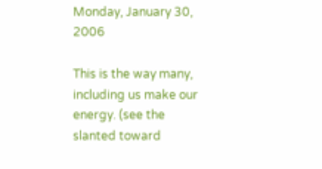Monday, January 30, 2006

This is the way many, including us make our energy. (see the slanted toward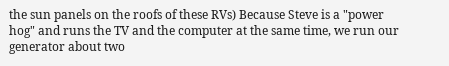the sun panels on the roofs of these RVs) Because Steve is a "power hog" and runs the TV and the computer at the same time, we run our generator about two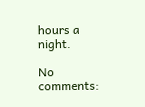hours a night.

No comments: